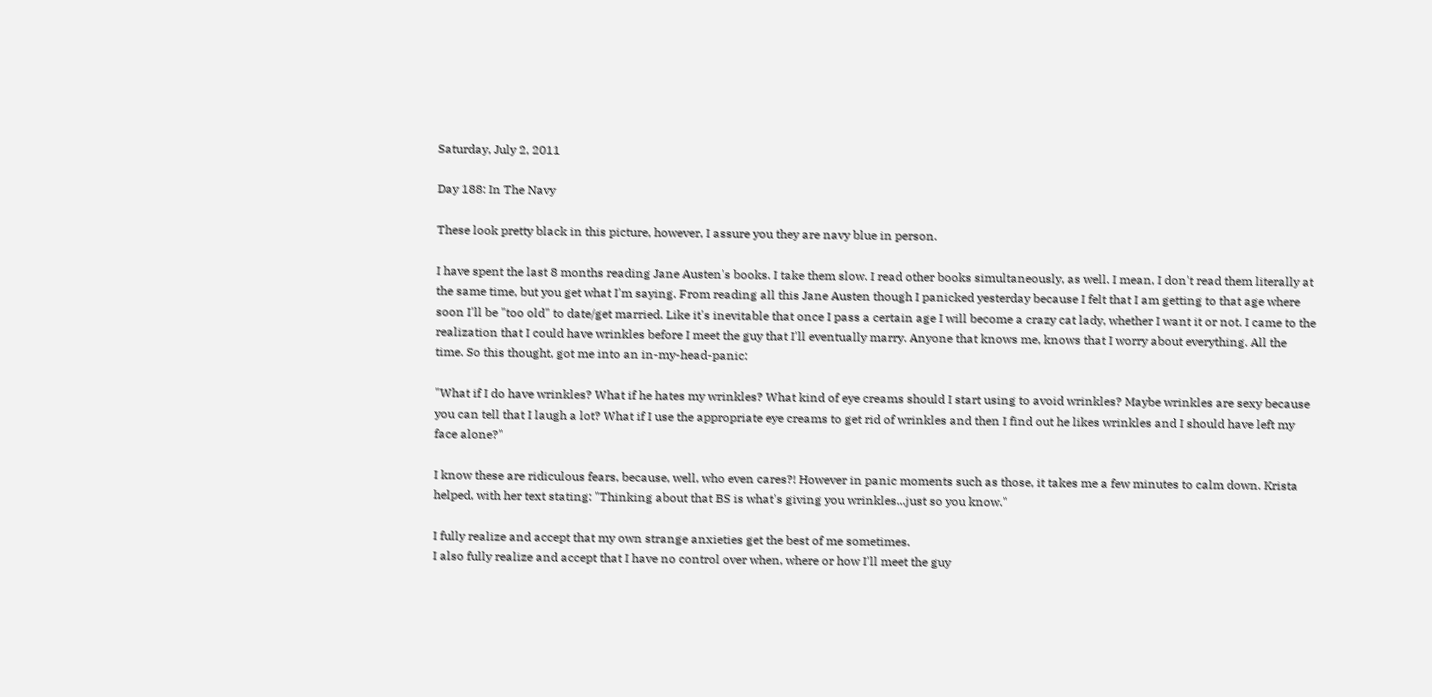Saturday, July 2, 2011

Day 188: In The Navy

These look pretty black in this picture, however, I assure you they are navy blue in person.

I have spent the last 8 months reading Jane Austen's books. I take them slow. I read other books simultaneously, as well. I mean, I don't read them literally at the same time, but you get what I'm saying. From reading all this Jane Austen though I panicked yesterday because I felt that I am getting to that age where soon I'll be "too old" to date/get married. Like it's inevitable that once I pass a certain age I will become a crazy cat lady, whether I want it or not. I came to the realization that I could have wrinkles before I meet the guy that I'll eventually marry. Anyone that knows me, knows that I worry about everything. All the time. So this thought, got me into an in-my-head-panic:

"What if I do have wrinkles? What if he hates my wrinkles? What kind of eye creams should I start using to avoid wrinkles? Maybe wrinkles are sexy because you can tell that I laugh a lot? What if I use the appropriate eye creams to get rid of wrinkles and then I find out he likes wrinkles and I should have left my face alone?"

I know these are ridiculous fears, because, well, who even cares?! However in panic moments such as those, it takes me a few minutes to calm down. Krista helped, with her text stating: "Thinking about that BS is what's giving you wrinkles...just so you know."

I fully realize and accept that my own strange anxieties get the best of me sometimes.
I also fully realize and accept that I have no control over when, where or how I'll meet the guy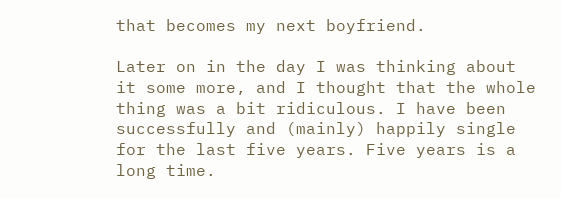that becomes my next boyfriend.

Later on in the day I was thinking about it some more, and I thought that the whole thing was a bit ridiculous. I have been successfully and (mainly) happily single for the last five years. Five years is a long time.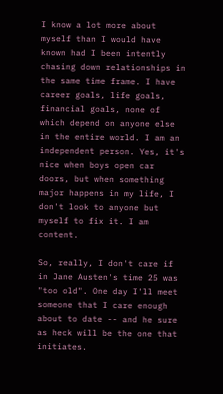I know a lot more about myself than I would have known had I been intently chasing down relationships in the same time frame. I have career goals, life goals, financial goals, none of which depend on anyone else in the entire world. I am an independent person. Yes, it's nice when boys open car doors, but when something major happens in my life, I don't look to anyone but myself to fix it. I am content.

So, really, I don't care if in Jane Austen's time 25 was "too old". One day I'll meet someone that I care enough about to date -- and he sure as heck will be the one that initiates.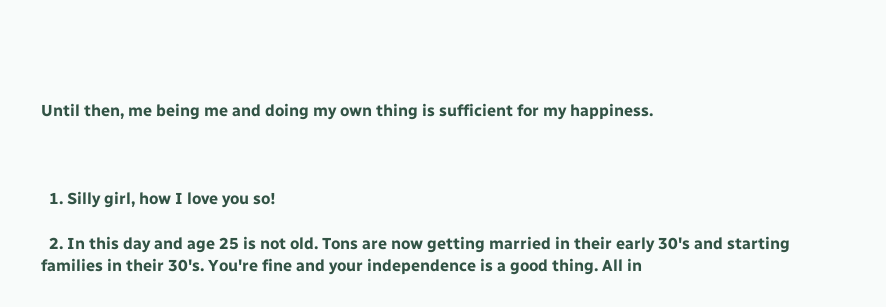Until then, me being me and doing my own thing is sufficient for my happiness.



  1. Silly girl, how I love you so!

  2. In this day and age 25 is not old. Tons are now getting married in their early 30's and starting families in their 30's. You're fine and your independence is a good thing. All in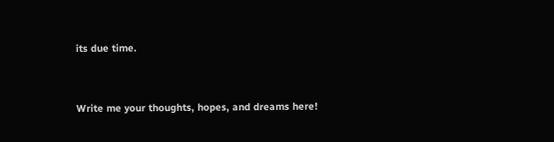its due time.


Write me your thoughts, hopes, and dreams here!